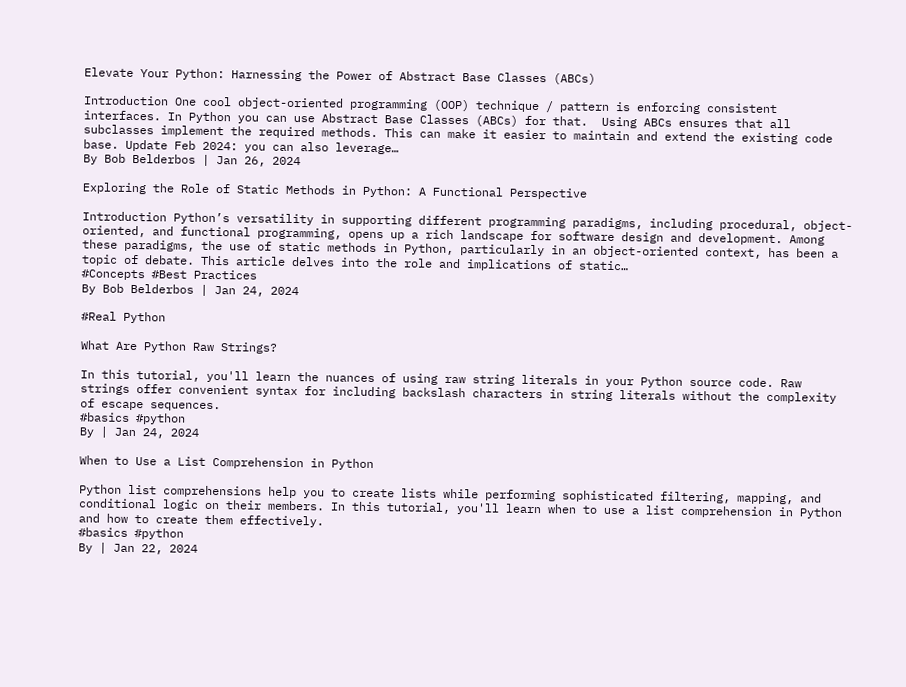Elevate Your Python: Harnessing the Power of Abstract Base Classes (ABCs)

Introduction One cool object-oriented programming (OOP) technique / pattern is enforcing consistent interfaces. In Python you can use Abstract Base Classes (ABCs) for that.  Using ABCs ensures that all subclasses implement the required methods. This can make it easier to maintain and extend the existing code base. Update Feb 2024: you can also leverage…
By Bob Belderbos | Jan 26, 2024

Exploring the Role of Static Methods in Python: A Functional Perspective

Introduction Python’s versatility in supporting different programming paradigms, including procedural, object-oriented, and functional programming, opens up a rich landscape for software design and development. Among these paradigms, the use of static methods in Python, particularly in an object-oriented context, has been a topic of debate. This article delves into the role and implications of static…
#Concepts #Best Practices
By Bob Belderbos | Jan 24, 2024

#Real Python

What Are Python Raw Strings?

In this tutorial, you'll learn the nuances of using raw string literals in your Python source code. Raw strings offer convenient syntax for including backslash characters in string literals without the complexity of escape sequences.
#basics #python
By | Jan 24, 2024

When to Use a List Comprehension in Python

Python list comprehensions help you to create lists while performing sophisticated filtering, mapping, and conditional logic on their members. In this tutorial, you'll learn when to use a list comprehension in Python and how to create them effectively.
#basics #python
By | Jan 22, 2024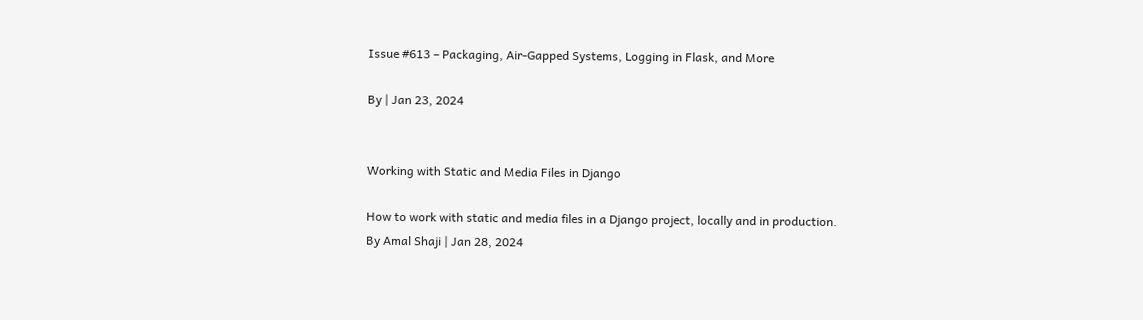Issue #613 – Packaging, Air-Gapped Systems, Logging in Flask, and More

By | Jan 23, 2024


Working with Static and Media Files in Django

How to work with static and media files in a Django project, locally and in production.
By Amal Shaji | Jan 28, 2024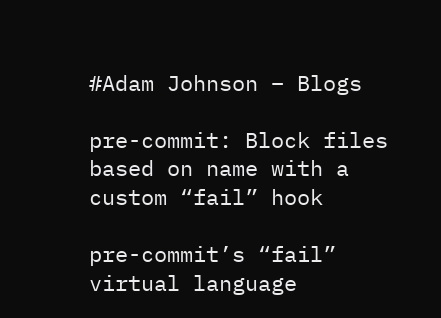#Adam Johnson – Blogs

pre-commit: Block files based on name with a custom “fail” hook

pre-commit’s “fail” virtual language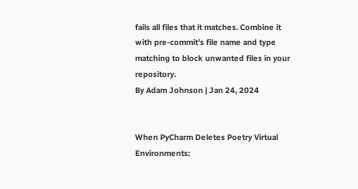fails all files that it matches. Combine it with pre-commit’s file name and type matching to block unwanted files in your repository.
By Adam Johnson | Jan 24, 2024


When PyCharm Deletes Poetry Virtual Environments: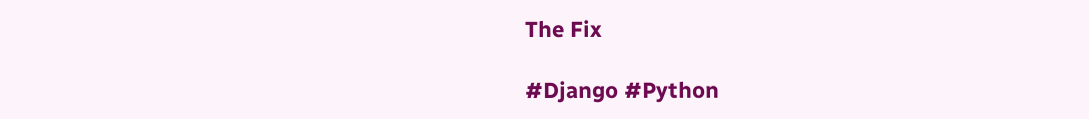The Fix

#Django #Python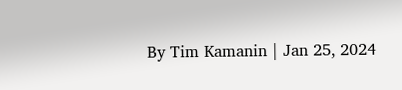By Tim Kamanin | Jan 25, 2024